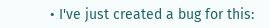• I've just created a bug for this: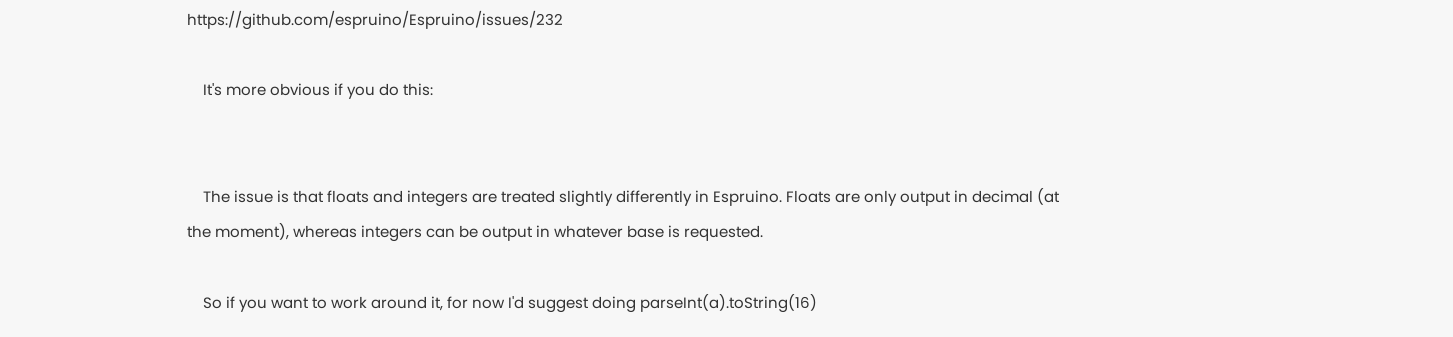https://github.com/espruino/Espruino/issues/232

    It's more obvious if you do this:


    The issue is that floats and integers are treated slightly differently in Espruino. Floats are only output in decimal (at the moment), whereas integers can be output in whatever base is requested.

    So if you want to work around it, for now I'd suggest doing parseInt(a).toString(16)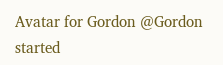Avatar for Gordon @Gordon started